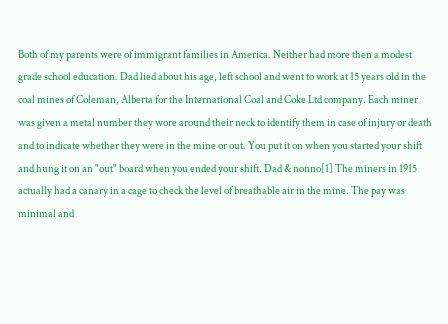Both of my parents were of immigrant families in America. Neither had more then a modest grade school education. Dad lied about his age, left school and went to work at 15 years old in the coal mines of Coleman, Alberta for the International Coal and Coke Ltd company. Each miner was given a metal number they wore around their neck to identify them in case of injury or death and to indicate whether they were in the mine or out. You put it on when you started your shift and hung it on an "out" board when you ended your shift. Dad & nonno[1] The miners in 1915 actually had a canary in a cage to check the level of breathable air in the mine. The pay was minimal and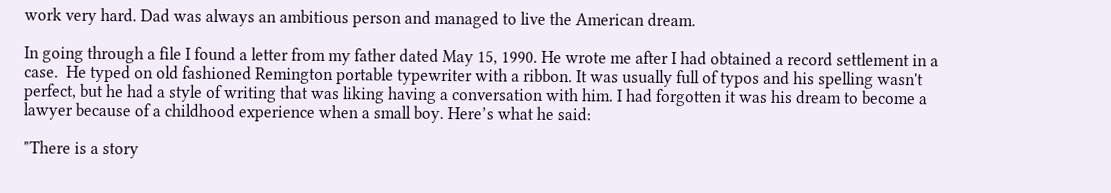work very hard. Dad was always an ambitious person and managed to live the American dream.

In going through a file I found a letter from my father dated May 15, 1990. He wrote me after I had obtained a record settlement in a case.  He typed on old fashioned Remington portable typewriter with a ribbon. It was usually full of typos and his spelling wasn't perfect, but he had a style of writing that was liking having a conversation with him. I had forgotten it was his dream to become a lawyer because of a childhood experience when a small boy. Here’s what he said:

"There is a story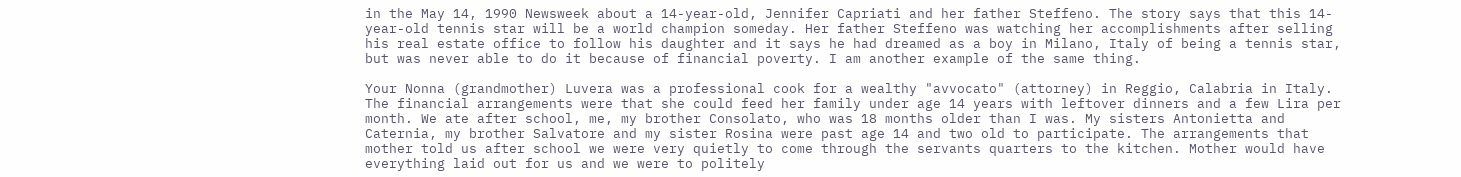in the May 14, 1990 Newsweek about a 14-year-old, Jennifer Capriati and her father Steffeno. The story says that this 14-year-old tennis star will be a world champion someday. Her father Steffeno was watching her accomplishments after selling his real estate office to follow his daughter and it says he had dreamed as a boy in Milano, Italy of being a tennis star, but was never able to do it because of financial poverty. I am another example of the same thing.

Your Nonna (grandmother) Luvera was a professional cook for a wealthy "avvocato" (attorney) in Reggio, Calabria in Italy. The financial arrangements were that she could feed her family under age 14 years with leftover dinners and a few Lira per month. We ate after school, me, my brother Consolato, who was 18 months older than I was. My sisters Antonietta and Caternia, my brother Salvatore and my sister Rosina were past age 14 and two old to participate. The arrangements that mother told us after school we were very quietly to come through the servants quarters to the kitchen. Mother would have everything laid out for us and we were to politely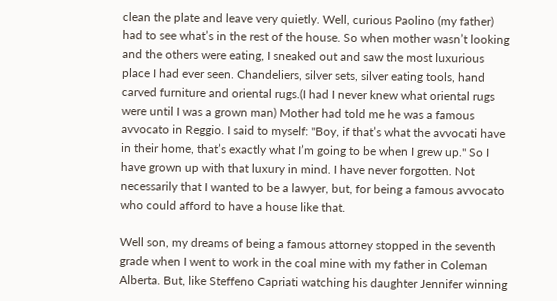clean the plate and leave very quietly. Well, curious Paolino (my father) had to see what’s in the rest of the house. So when mother wasn’t looking and the others were eating, I sneaked out and saw the most luxurious place I had ever seen. Chandeliers, silver sets, silver eating tools, hand carved furniture and oriental rugs.(I had I never knew what oriental rugs were until I was a grown man) Mother had told me he was a famous avvocato in Reggio. I said to myself: "Boy, if that’s what the avvocati have in their home, that’s exactly what I’m going to be when I grew up." So I have grown up with that luxury in mind. I have never forgotten. Not necessarily that I wanted to be a lawyer, but, for being a famous avvocato who could afford to have a house like that.

Well son, my dreams of being a famous attorney stopped in the seventh grade when I went to work in the coal mine with my father in Coleman Alberta. But, like Steffeno Capriati watching his daughter Jennifer winning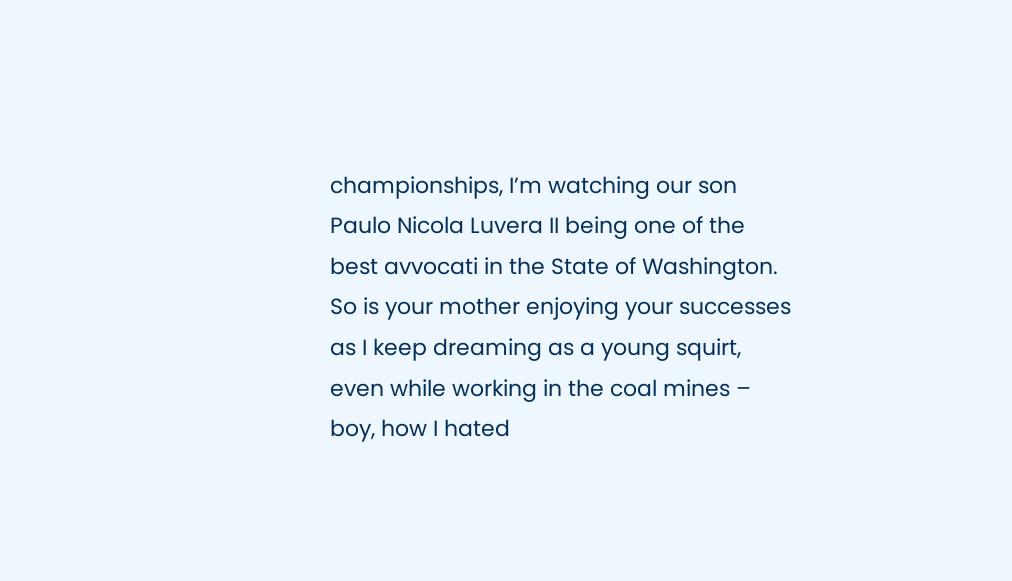championships, I’m watching our son Paulo Nicola Luvera II being one of the best avvocati in the State of Washington. So is your mother enjoying your successes as I keep dreaming as a young squirt, even while working in the coal mines – boy, how I hated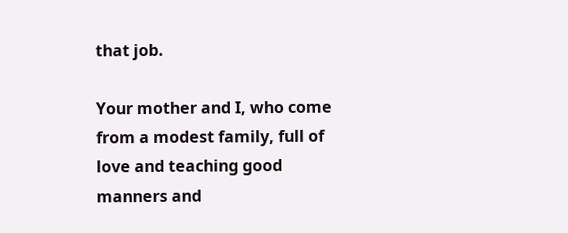that job.

Your mother and I, who come from a modest family, full of love and teaching good manners and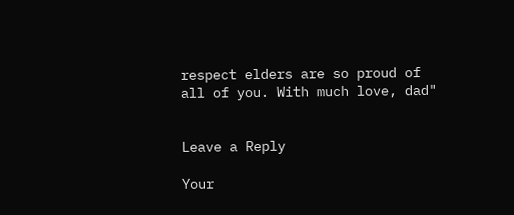respect elders are so proud of all of you. With much love, dad"


Leave a Reply

Your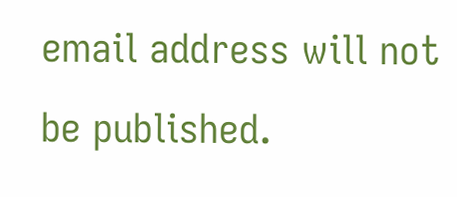email address will not be published.